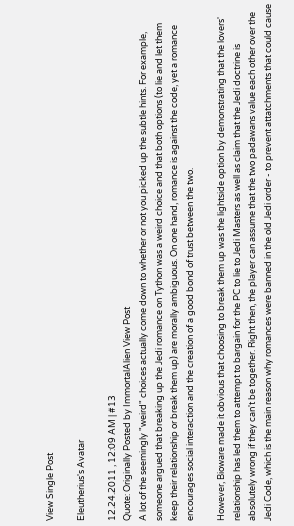View Single Post

Eleutherius's Avatar

12.24.2011 , 12:09 AM | #13
Quote: Originally Posted by ImmortalAlien View Post
A lot of the seemingly "weird" choices actually come down to whether or not you picked up the subtle hints. For example, someone argued that breaking up the Jedi romance on Tython was a weird choice and that both options (to lie and let them keep their relationship or break them up) are morally ambiguous. On one hand, romance is against the code, yet a romance encourages social interaction and the creation of a good bond of trust between the two.

However, Bioware made it obvious that choosing to break them up was the lightside option by demonstrating that the lovers' relationship has led them to attempt to bargain for the PC to lie to Jedi Masters as well as claim that the Jedi doctrine is absolutely wrong if they can't be together. Right then, the player can assume that the two padawans value each other over the Jedi Code, which is the main reason why romances were banned in the old Jedi order - to prevent attatchments that could cause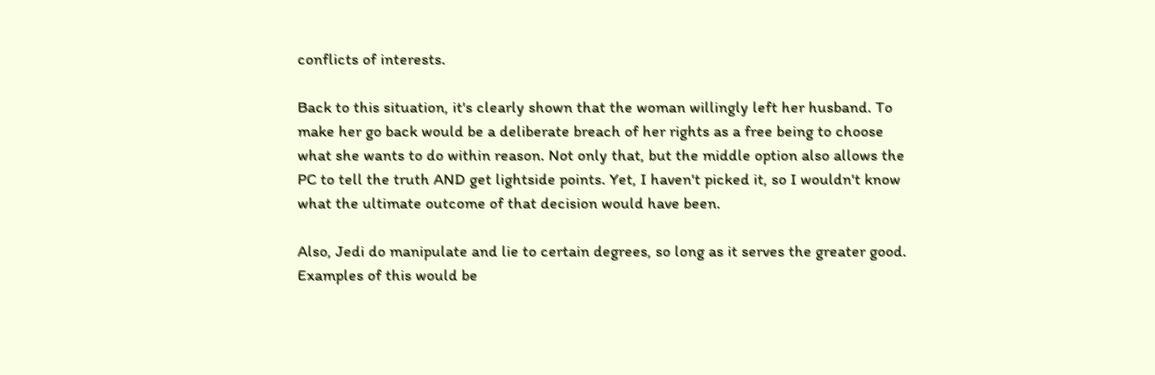conflicts of interests.

Back to this situation, it's clearly shown that the woman willingly left her husband. To make her go back would be a deliberate breach of her rights as a free being to choose what she wants to do within reason. Not only that, but the middle option also allows the PC to tell the truth AND get lightside points. Yet, I haven't picked it, so I wouldn't know what the ultimate outcome of that decision would have been.

Also, Jedi do manipulate and lie to certain degrees, so long as it serves the greater good. Examples of this would be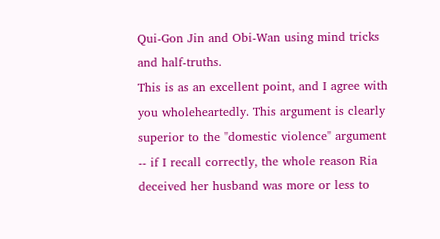Qui-Gon Jin and Obi-Wan using mind tricks and half-truths.
This is as an excellent point, and I agree with you wholeheartedly. This argument is clearly superior to the "domestic violence" argument -- if I recall correctly, the whole reason Ria deceived her husband was more or less to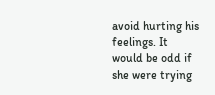avoid hurting his feelings. It would be odd if she were trying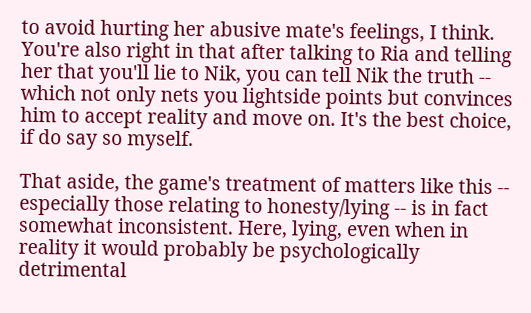to avoid hurting her abusive mate's feelings, I think. You're also right in that after talking to Ria and telling her that you'll lie to Nik, you can tell Nik the truth -- which not only nets you lightside points but convinces him to accept reality and move on. It's the best choice, if do say so myself.

That aside, the game's treatment of matters like this -- especially those relating to honesty/lying -- is in fact somewhat inconsistent. Here, lying, even when in reality it would probably be psychologically detrimental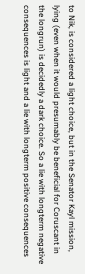to Nik, is considered a light choice, but in the Senator Kayl mission, lying (even when it would presumably be beneficial for Coruscant in the longrun) is decidedly a dark choice. So a lie with longterm negative consequences is light and a lie with longterm positive consequences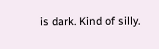is dark. Kind of silly.